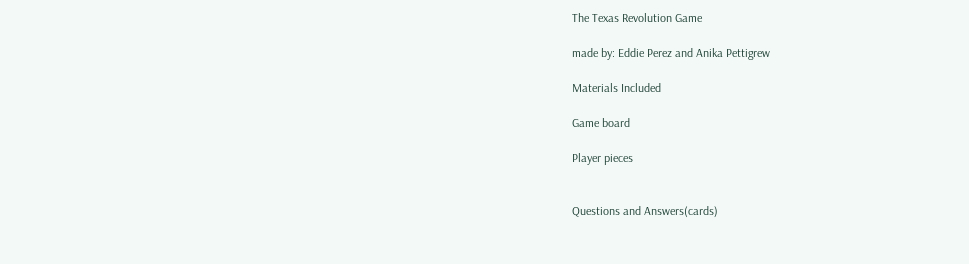The Texas Revolution Game

made by: Eddie Perez and Anika Pettigrew

Materials Included

Game board

Player pieces


Questions and Answers(cards)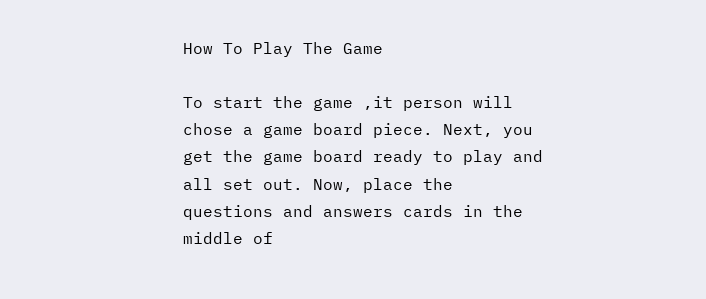How To Play The Game

To start the game ,it person will chose a game board piece. Next, you get the game board ready to play and all set out. Now, place the questions and answers cards in the middle of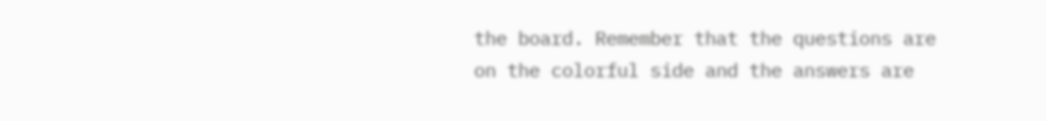the board. Remember that the questions are on the colorful side and the answers are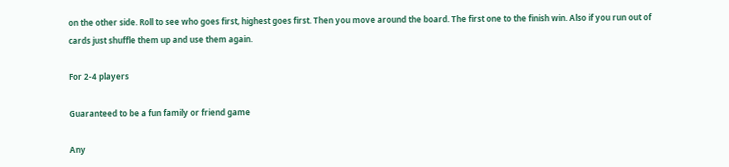on the other side. Roll to see who goes first, highest goes first. Then you move around the board. The first one to the finish win. Also if you run out of cards just shuffle them up and use them again.

For 2-4 players

Guaranteed to be a fun family or friend game

Any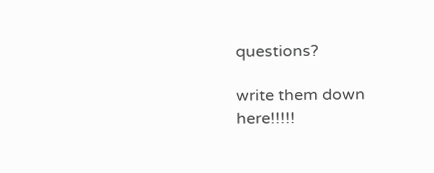questions?

write them down here!!!!!